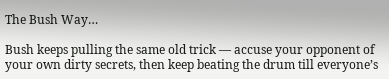The Bush Way…

Bush keeps pulling the same old trick — accuse your opponent of your own dirty secrets, then keep beating the drum till everyone’s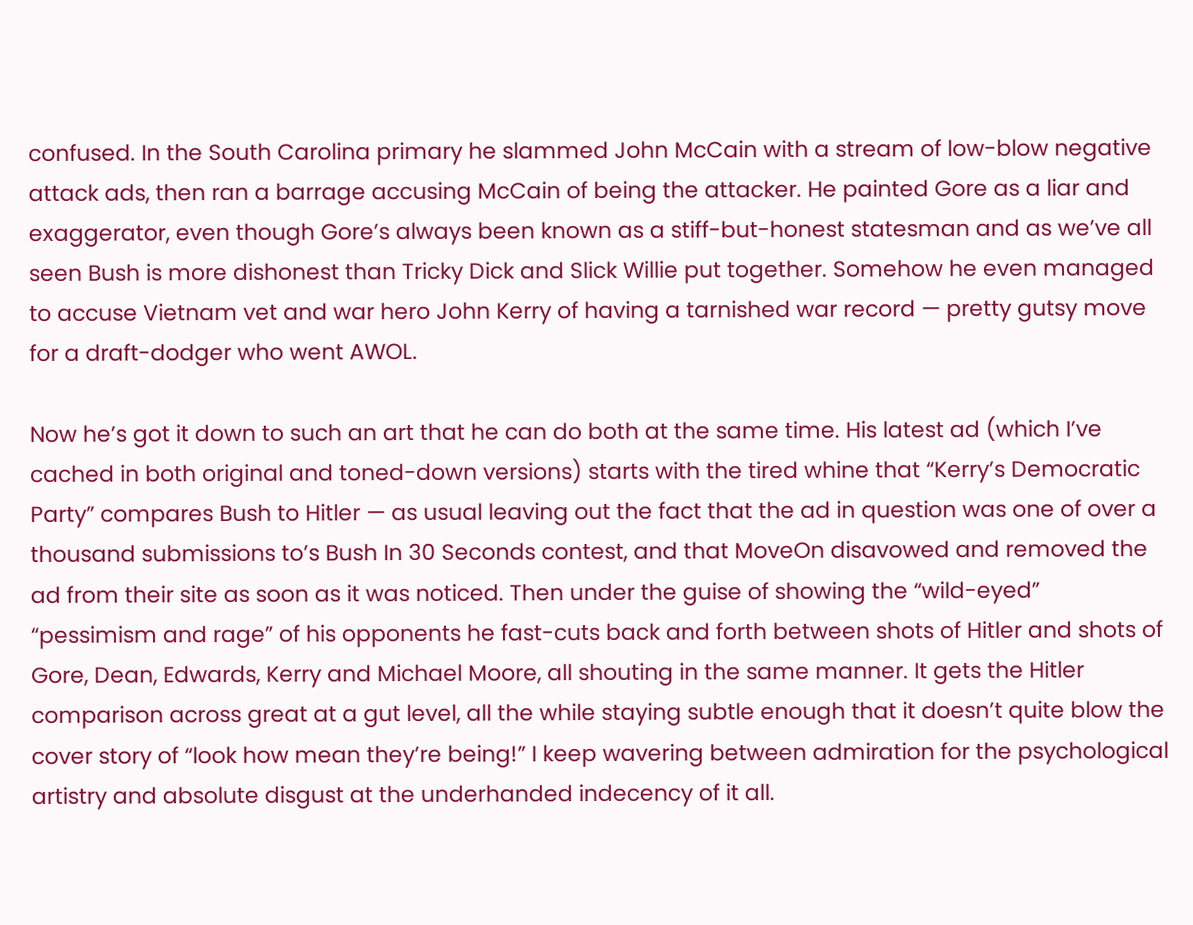confused. In the South Carolina primary he slammed John McCain with a stream of low-blow negative attack ads, then ran a barrage accusing McCain of being the attacker. He painted Gore as a liar and exaggerator, even though Gore’s always been known as a stiff-but-honest statesman and as we’ve all seen Bush is more dishonest than Tricky Dick and Slick Willie put together. Somehow he even managed to accuse Vietnam vet and war hero John Kerry of having a tarnished war record — pretty gutsy move for a draft-dodger who went AWOL.

Now he’s got it down to such an art that he can do both at the same time. His latest ad (which I’ve cached in both original and toned-down versions) starts with the tired whine that “Kerry’s Democratic Party” compares Bush to Hitler — as usual leaving out the fact that the ad in question was one of over a thousand submissions to’s Bush In 30 Seconds contest, and that MoveOn disavowed and removed the ad from their site as soon as it was noticed. Then under the guise of showing the “wild-eyed” “pessimism and rage” of his opponents he fast-cuts back and forth between shots of Hitler and shots of Gore, Dean, Edwards, Kerry and Michael Moore, all shouting in the same manner. It gets the Hitler comparison across great at a gut level, all the while staying subtle enough that it doesn’t quite blow the cover story of “look how mean they’re being!” I keep wavering between admiration for the psychological artistry and absolute disgust at the underhanded indecency of it all.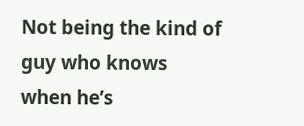Not being the kind of guy who knows when he’s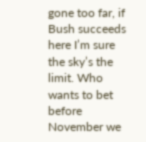gone too far, if Bush succeeds here I’m sure the sky’s the limit. Who wants to bet before November we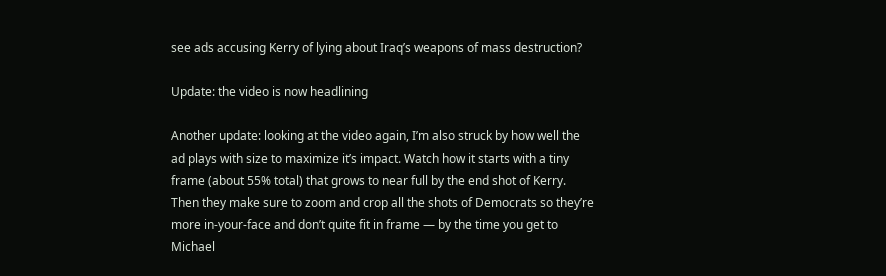see ads accusing Kerry of lying about Iraq’s weapons of mass destruction?

Update: the video is now headlining

Another update: looking at the video again, I’m also struck by how well the ad plays with size to maximize it’s impact. Watch how it starts with a tiny frame (about 55% total) that grows to near full by the end shot of Kerry. Then they make sure to zoom and crop all the shots of Democrats so they’re more in-your-face and don’t quite fit in frame — by the time you get to Michael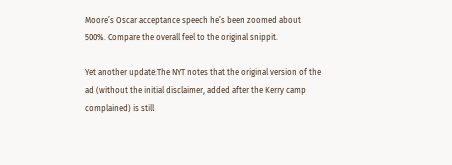Moore’s Oscar acceptance speech he’s been zoomed about 500%. Compare the overall feel to the original snippit.

Yet another update:The NYT notes that the original version of the ad (without the initial disclaimer, added after the Kerry camp complained) is still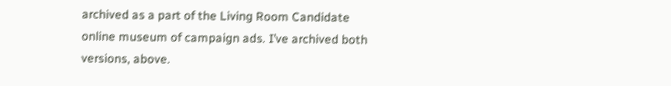archived as a part of the Living Room Candidate online museum of campaign ads. I’ve archived both versions, above.